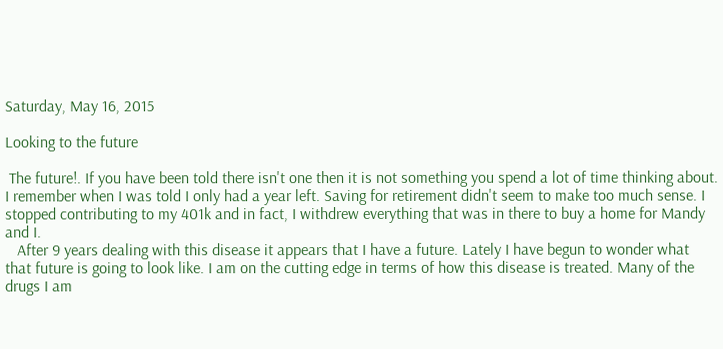Saturday, May 16, 2015

Looking to the future

 The future!. If you have been told there isn't one then it is not something you spend a lot of time thinking about. I remember when I was told I only had a year left. Saving for retirement didn't seem to make too much sense. I stopped contributing to my 401k and in fact, I withdrew everything that was in there to buy a home for Mandy and I.
   After 9 years dealing with this disease it appears that I have a future. Lately I have begun to wonder what that future is going to look like. I am on the cutting edge in terms of how this disease is treated. Many of the drugs I am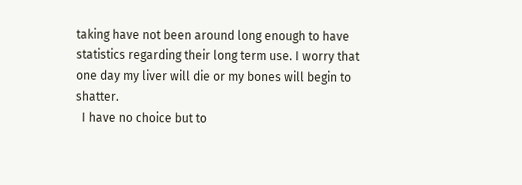taking have not been around long enough to have statistics regarding their long term use. I worry that one day my liver will die or my bones will begin to shatter.
  I have no choice but to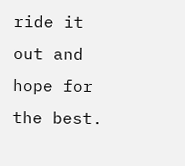ride it out and hope for the best.